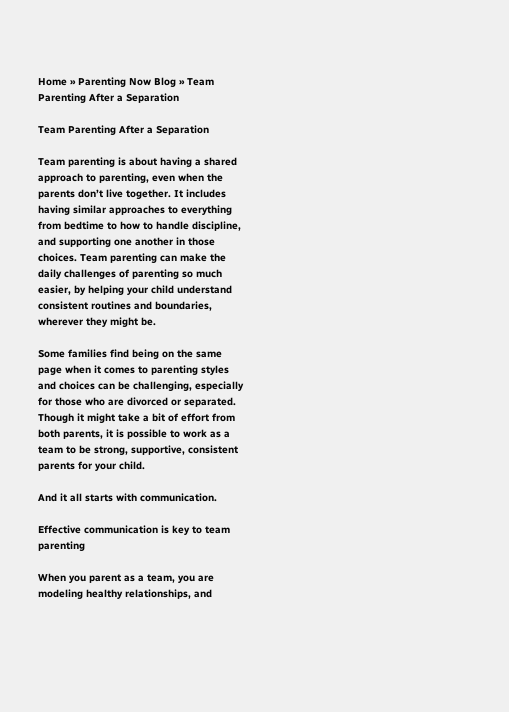Home » Parenting Now Blog » Team Parenting After a Separation

Team Parenting After a Separation

Team parenting is about having a shared approach to parenting, even when the parents don’t live together. It includes having similar approaches to everything from bedtime to how to handle discipline, and supporting one another in those choices. Team parenting can make the daily challenges of parenting so much easier, by helping your child understand consistent routines and boundaries, wherever they might be.

Some families find being on the same page when it comes to parenting styles and choices can be challenging, especially for those who are divorced or separated. Though it might take a bit of effort from both parents, it is possible to work as a team to be strong, supportive, consistent parents for your child.

And it all starts with communication.

Effective communication is key to team parenting

When you parent as a team, you are modeling healthy relationships, and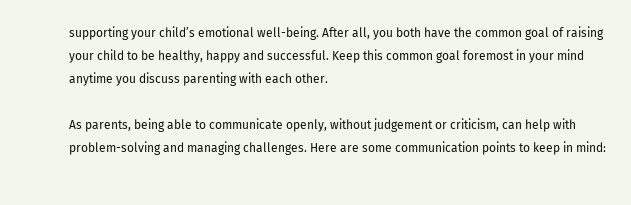supporting your child’s emotional well-being. After all, you both have the common goal of raising your child to be healthy, happy and successful. Keep this common goal foremost in your mind anytime you discuss parenting with each other.

As parents, being able to communicate openly, without judgement or criticism, can help with problem-solving and managing challenges. Here are some communication points to keep in mind: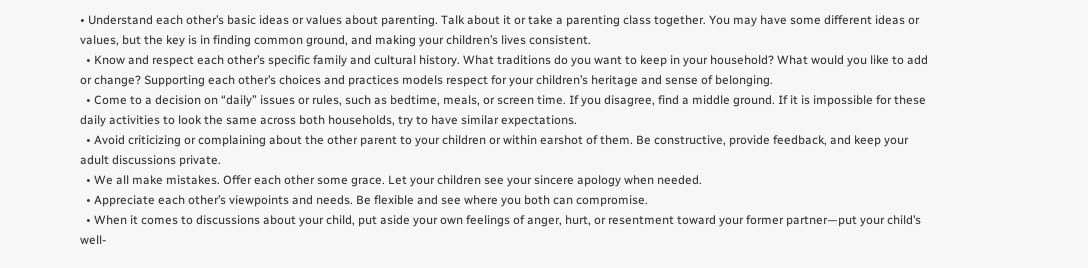• Understand each other’s basic ideas or values about parenting. Talk about it or take a parenting class together. You may have some different ideas or values, but the key is in finding common ground, and making your children’s lives consistent.
  • Know and respect each other’s specific family and cultural history. What traditions do you want to keep in your household? What would you like to add or change? Supporting each other’s choices and practices models respect for your children’s heritage and sense of belonging.
  • Come to a decision on “daily” issues or rules, such as bedtime, meals, or screen time. If you disagree, find a middle ground. If it is impossible for these daily activities to look the same across both households, try to have similar expectations.
  • Avoid criticizing or complaining about the other parent to your children or within earshot of them. Be constructive, provide feedback, and keep your adult discussions private.
  • We all make mistakes. Offer each other some grace. Let your children see your sincere apology when needed.
  • Appreciate each other’s viewpoints and needs. Be flexible and see where you both can compromise.
  • When it comes to discussions about your child, put aside your own feelings of anger, hurt, or resentment toward your former partner—put your child’s well-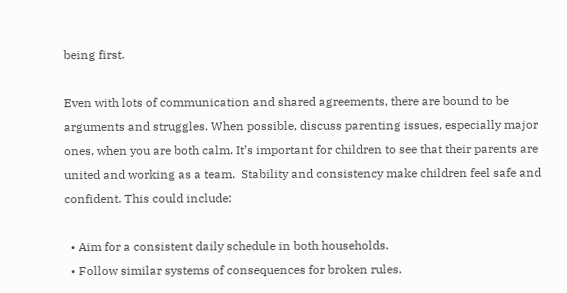being first.

Even with lots of communication and shared agreements, there are bound to be arguments and struggles. When possible, discuss parenting issues, especially major ones, when you are both calm. It’s important for children to see that their parents are united and working as a team.  Stability and consistency make children feel safe and confident. This could include:

  • Aim for a consistent daily schedule in both households.
  • Follow similar systems of consequences for broken rules.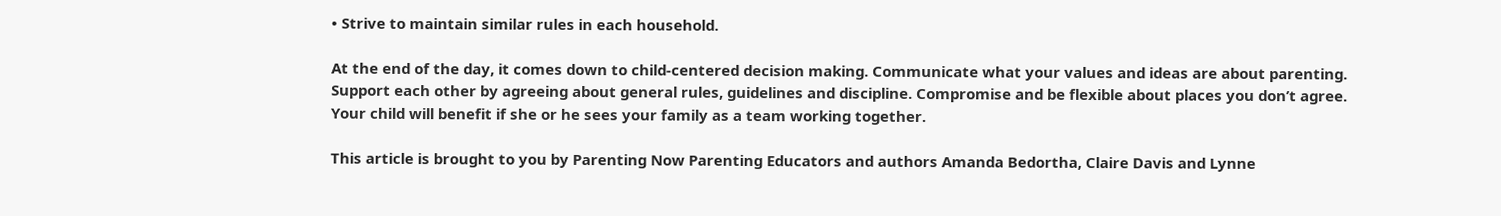• Strive to maintain similar rules in each household.

At the end of the day, it comes down to child-centered decision making. Communicate what your values and ideas are about parenting. Support each other by agreeing about general rules, guidelines and discipline. Compromise and be flexible about places you don’t agree. Your child will benefit if she or he sees your family as a team working together.

This article is brought to you by Parenting Now Parenting Educators and authors Amanda Bedortha, Claire Davis and Lynne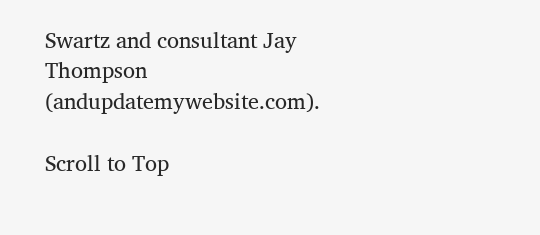Swartz and consultant Jay Thompson (andupdatemywebsite.com).

Scroll to Top